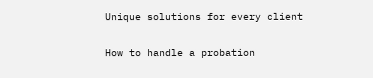Unique solutions for every client

How to handle a probation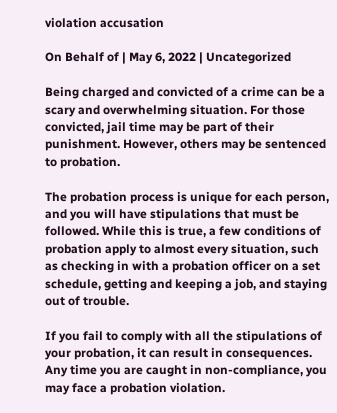violation accusation

On Behalf of | May 6, 2022 | Uncategorized

Being charged and convicted of a crime can be a scary and overwhelming situation. For those convicted, jail time may be part of their punishment. However, others may be sentenced to probation.

The probation process is unique for each person, and you will have stipulations that must be followed. While this is true, a few conditions of probation apply to almost every situation, such as checking in with a probation officer on a set schedule, getting and keeping a job, and staying out of trouble.

If you fail to comply with all the stipulations of your probation, it can result in consequences. Any time you are caught in non-compliance, you may face a probation violation.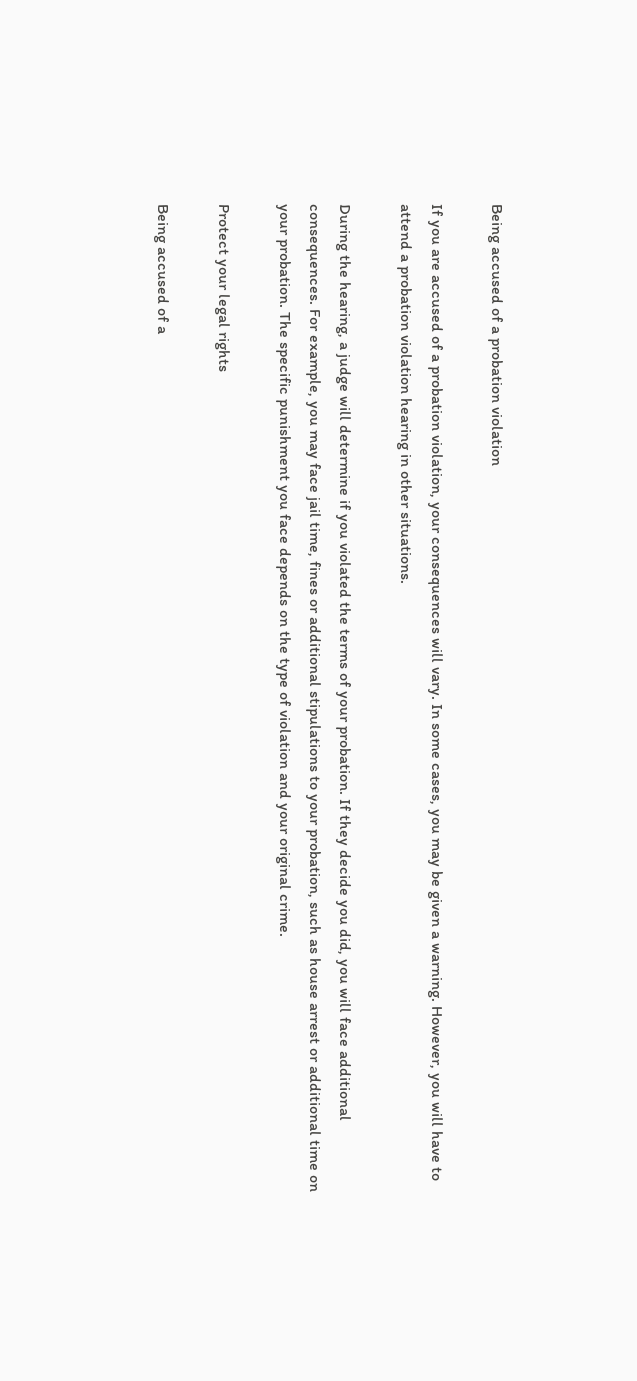Being accused of a probation violation

If you are accused of a probation violation, your consequences will vary. In some cases, you may be given a warning. However, you will have to attend a probation violation hearing in other situations.

During the hearing, a judge will determine if you violated the terms of your probation. If they decide you did, you will face additional consequences. For example, you may face jail time, fines or additional stipulations to your probation, such as house arrest or additional time on your probation. The specific punishment you face depends on the type of violation and your original crime.

Protect your legal rights

Being accused of a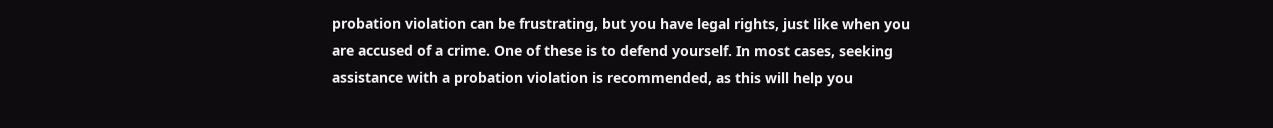probation violation can be frustrating, but you have legal rights, just like when you are accused of a crime. One of these is to defend yourself. In most cases, seeking assistance with a probation violation is recommended, as this will help you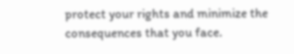protect your rights and minimize the consequences that you face.